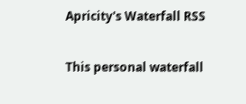Apricity's Waterfall RSS

This personal waterfall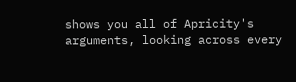shows you all of Apricity's arguments, looking across every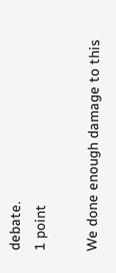debate.
1 point

We done enough damage to this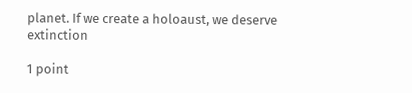planet. If we create a holoaust, we deserve extinction

1 point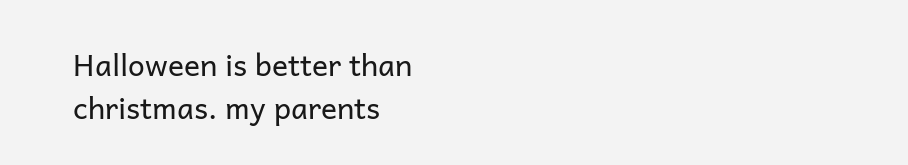Halloween is better than christmas. my parents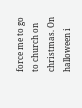force me to go to church on christmas. On halloween i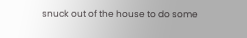snuck out of the house to do some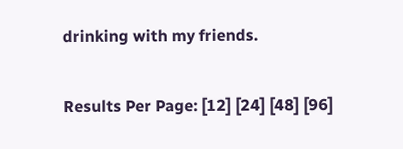drinking with my friends.

Results Per Page: [12] [24] [48] [96]